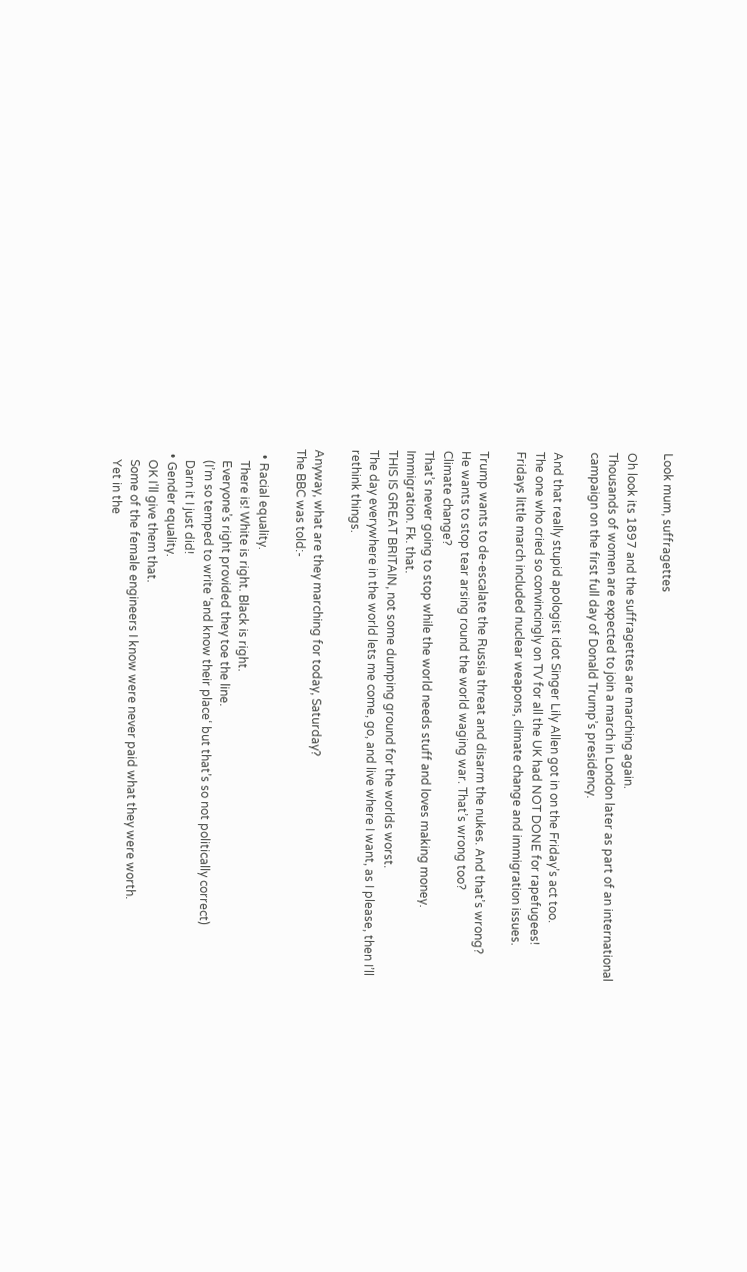Look mum, suffragettes

Oh look its 1897 and the suffragettes are marching again.
Thousands of women are expected to join a march in London later as part of an international campaign on the first full day of Donald Trump’s presidency.

And that really stupid apologist idot Singer Lily Allen got in on the Friday’s act too.
The one who cried so convincingly on TV for all the UK had NOT DONE for rapefugees!
Fridays little march included nuclear weapons, climate change and immigration issues.

Trump wants to de-escalate the Russia threat and disarm the nukes. And that’s wrong?
He wants to stop tear arsing round the world waging war. That’s wrong too?
Climate change?
That’s never going to stop while the world needs stuff and loves making money.
Immigration. Fk. that.
THIS IS GREAT BRITAIN, not some dumping ground for the worlds worst.
The day everywhere in the world lets me come, go, and live where I want, as I please, then I’ll rethink things.

Anyway, what are they marching for today, Saturday?
The BBC was told:-

  • Racial equality.
    There is! White is right. Black is right.
    Everyone’s right provided they toe the line.
    (I’m so temped to write ‘and know their place‘ but that’s so not politically correct)
    Darn it I just did!
  • Gender equality.
    OK I’ll give them that.
    Some of the female engineers I know were never paid what they were worth.
    Yet in the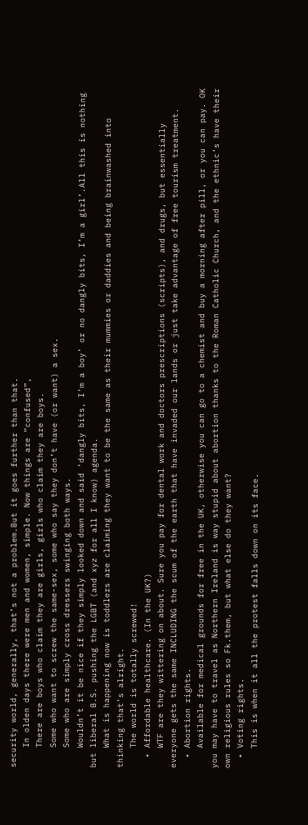security world, generally, that’s not a problem.But it goes further than that.
    In olden days there were men and women, simple. Now things are “confused”,
    There are boys who claim they are girls, girls who claim they are boys.
    Some who want to screw the same-sex, some who say they don’t have (or want) a sex.
    Some who are simply cross dressers swinging both ways.
    Wouldn’t it be nice if they simply looked down and said ‘dangly bits, I’m a boy’ or no dangly bits, I’m a girl’.All this is nothing but liberal B.S. pushing the LGBT (and xyz for all I know) agenda.
    What is happening now is toddlers are claiming they want to be the same as their mummies or daddies and being brainwashed into thinking that’s alright.
    The world is totally screwed!
  • Affordable healthcare. (In the UK?)
    WTF are they wittering on about. Sure you pay for dental work and doctors prescriptions (scripts), and drugs, but essentially everyone gets the same INCLUDING the scum of the earth that have invaded our lands or just take advantage of free tourism treatment.
  • Abortion rights.
    Available for medical grounds for free in the UK, otherwise you can go to a chemist and buy a morning after pill, or you can pay. OK you may have to travel as Northern Ireland is way stupid about abortion thanks to the Roman Catholic Church, and the ethnic’s have their own religious rules so Fk.them, but what else do they want?
  • Voting rights.
    This is when it all the protest falls down on its face.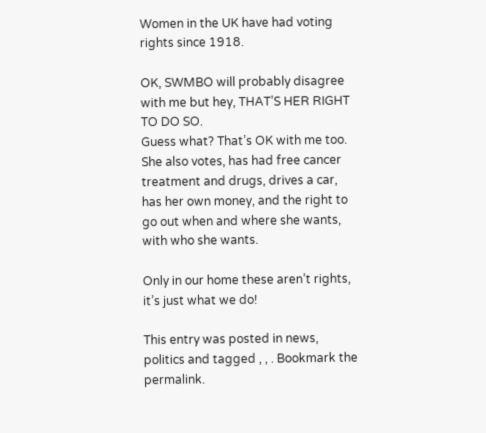Women in the UK have had voting rights since 1918.

OK, SWMBO will probably disagree with me but hey, THAT’S HER RIGHT TO DO SO.
Guess what? That’s OK with me too.
She also votes, has had free cancer treatment and drugs, drives a car, has her own money, and the right to go out when and where she wants, with who she wants.

Only in our home these aren’t rights, it’s just what we do!

This entry was posted in news, politics and tagged , , . Bookmark the permalink.